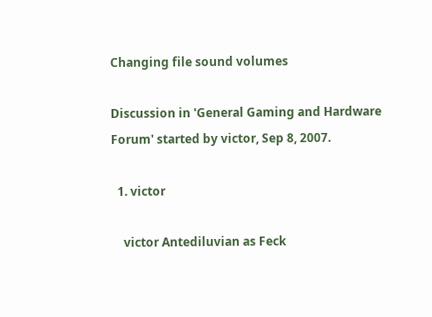Changing file sound volumes

Discussion in 'General Gaming and Hardware Forum' started by victor, Sep 8, 2007.

  1. victor

    victor Antediluvian as Feck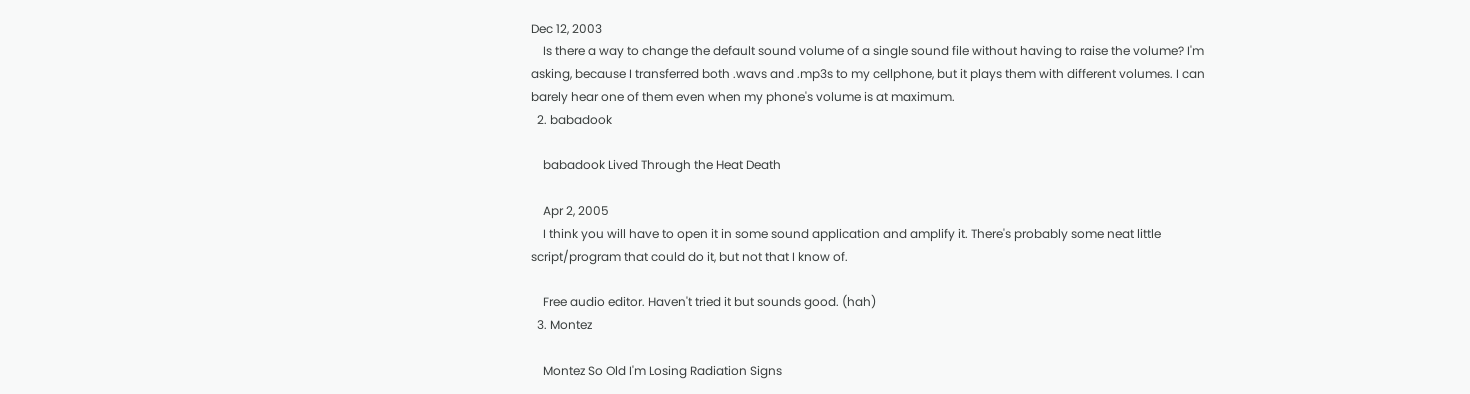Dec 12, 2003
    Is there a way to change the default sound volume of a single sound file without having to raise the volume? I'm asking, because I transferred both .wavs and .mp3s to my cellphone, but it plays them with different volumes. I can barely hear one of them even when my phone's volume is at maximum.
  2. babadook

    babadook Lived Through the Heat Death

    Apr 2, 2005
    I think you will have to open it in some sound application and amplify it. There's probably some neat little script/program that could do it, but not that I know of.

    Free audio editor. Haven't tried it but sounds good. (hah)
  3. Montez

    Montez So Old I'm Losing Radiation Signs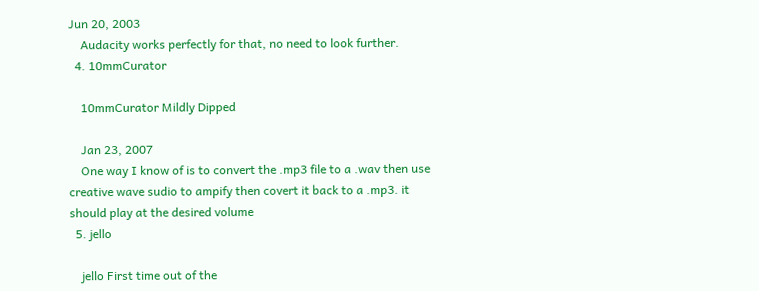Jun 20, 2003
    Audacity works perfectly for that, no need to look further.
  4. 10mmCurator

    10mmCurator Mildly Dipped

    Jan 23, 2007
    One way I know of is to convert the .mp3 file to a .wav then use creative wave sudio to ampify then covert it back to a .mp3. it should play at the desired volume
  5. jello

    jello First time out of the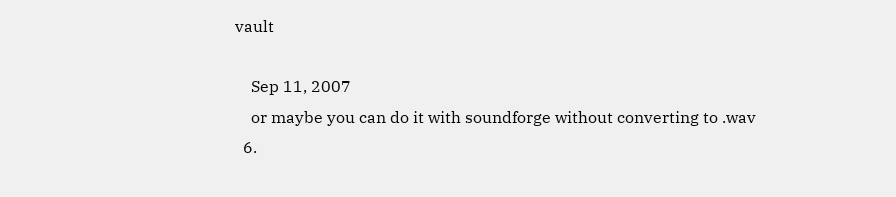vault

    Sep 11, 2007
    or maybe you can do it with soundforge without converting to .wav
  6.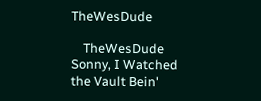TheWesDude

    TheWesDude Sonny, I Watched the Vault Bein'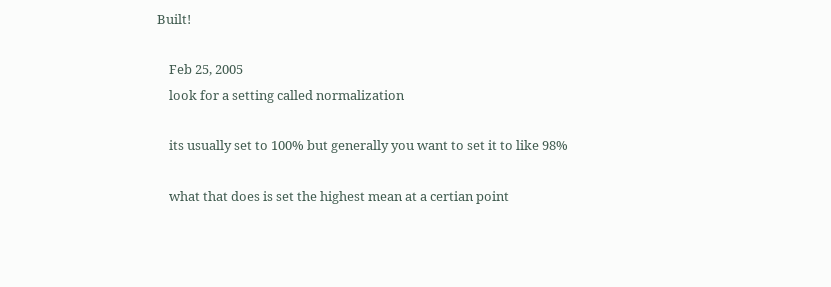Built!

    Feb 25, 2005
    look for a setting called normalization

    its usually set to 100% but generally you want to set it to like 98%

    what that does is set the highest mean at a certian point